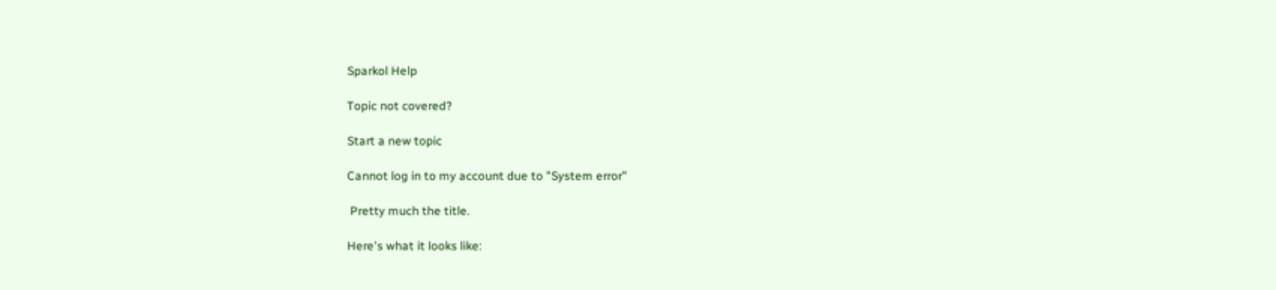Sparkol Help

Topic not covered?

Start a new topic

Cannot log in to my account due to "System error"

 Pretty much the title.

Here's what it looks like: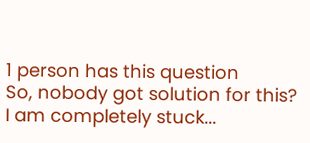1 person has this question
So, nobody got solution for this? I am completely stuck...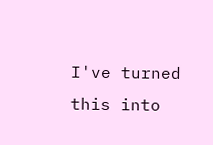I've turned this into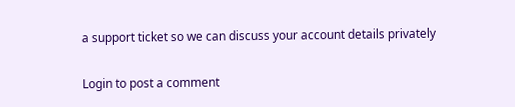a support ticket so we can discuss your account details privately

Login to post a comment